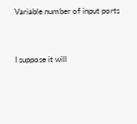Variable number of input ports


I suppose it will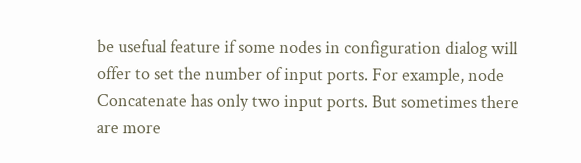be usefual feature if some nodes in configuration dialog will offer to set the number of input ports. For example, node Concatenate has only two input ports. But sometimes there are more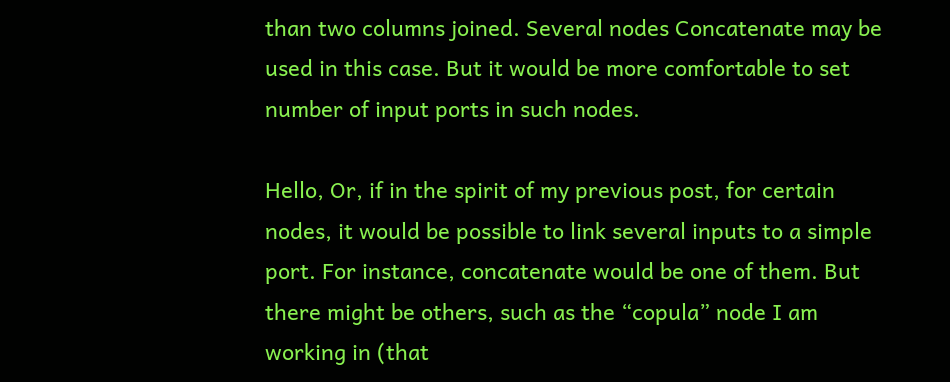than two columns joined. Several nodes Concatenate may be used in this case. But it would be more comfortable to set number of input ports in such nodes.

Hello, Or, if in the spirit of my previous post, for certain nodes, it would be possible to link several inputs to a simple port. For instance, concatenate would be one of them. But there might be others, such as the “copula” node I am working in (that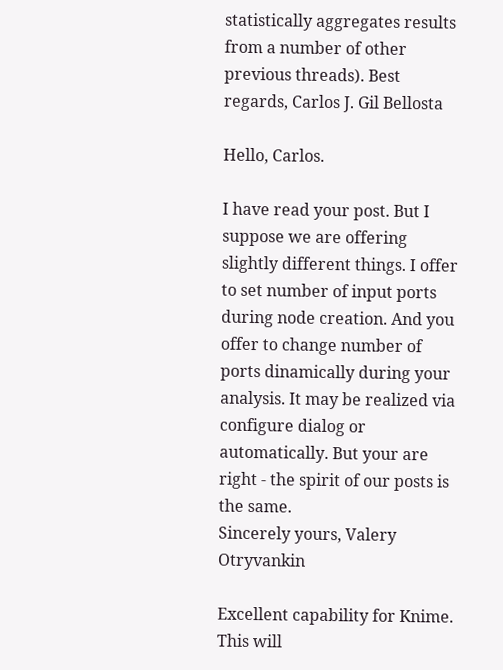statistically aggregates results from a number of other previous threads). Best regards, Carlos J. Gil Bellosta

Hello, Carlos.

I have read your post. But I suppose we are offering slightly different things. I offer to set number of input ports during node creation. And you offer to change number of ports dinamically during your analysis. It may be realized via configure dialog or automatically. But your are right - the spirit of our posts is the same.
Sincerely yours, Valery Otryvankin

Excellent capability for Knime. This will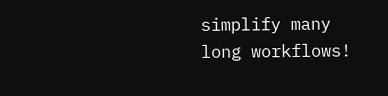simplify many long workflows!